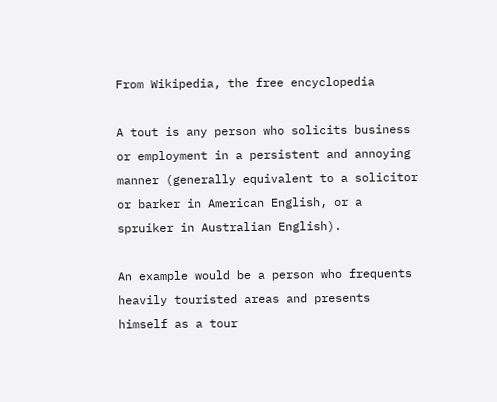From Wikipedia, the free encyclopedia

A tout is any person who solicits business or employment in a persistent and annoying manner (generally equivalent to a solicitor or barker in American English, or a spruiker in Australian English).

An example would be a person who frequents heavily touristed areas and presents himself as a tour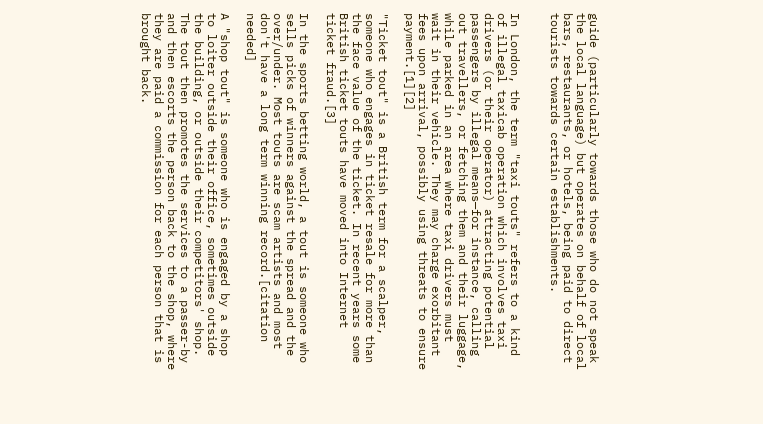guide (particularly towards those who do not speak the local language) but operates on behalf of local bars, restaurants, or hotels, being paid to direct tourists towards certain establishments.


In London, the term "taxi touts" refers to a kind of illegal taxicab operation which involves taxi drivers (or their operator) attracting potential passengers by illegal means—for instance, calling out travellers, or fetching them and their luggage, while parked in an area where taxi drivers must wait in their vehicle. They may charge exorbitant fees upon arrival, possibly using threats to ensure payment.[1][2]

"Ticket tout" is a British term for a scalper, someone who engages in ticket resale for more than the face value of the ticket. In recent years some British ticket touts have moved into Internet ticket fraud.[3]

In the sports betting world, a tout is someone who sells picks of winners against the spread and the over/under. Most touts are scam artists and most don't have a long term winning record.[citation needed]

A "shop tout" is someone who is engaged by a shop to loiter outside their office, sometimes outside the building, or outside their competitors' shop. The tout then promotes the services to a passer-by and then escorts the person back to the shop, where they are paid a commission for each person that is brought back.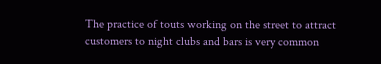The practice of touts working on the street to attract customers to night clubs and bars is very common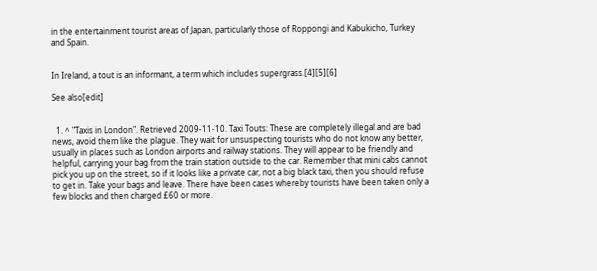in the entertainment tourist areas of Japan, particularly those of Roppongi and Kabukicho, Turkey and Spain.


In Ireland, a tout is an informant, a term which includes supergrass.[4][5][6]

See also[edit]


  1. ^ "Taxis in London". Retrieved 2009-11-10. Taxi Touts: These are completely illegal and are bad news, avoid them like the plague. They wait for unsuspecting tourists who do not know any better, usually in places such as London airports and railway stations. They will appear to be friendly and helpful, carrying your bag from the train station outside to the car. Remember that mini cabs cannot pick you up on the street, so if it looks like a private car, not a big black taxi, then you should refuse to get in. Take your bags and leave. There have been cases whereby tourists have been taken only a few blocks and then charged £60 or more.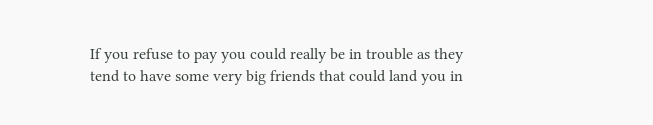If you refuse to pay you could really be in trouble as they tend to have some very big friends that could land you in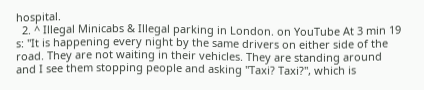hospital.
  2. ^ Illegal Minicabs & Illegal parking in London. on YouTube At 3 min 19 s: "It is happening every night by the same drivers on either side of the road. They are not waiting in their vehicles. They are standing around and I see them stopping people and asking "Taxi? Taxi?", which is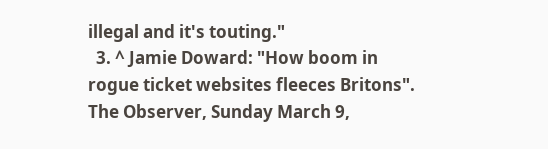illegal and it's touting."
  3. ^ Jamie Doward: "How boom in rogue ticket websites fleeces Britons". The Observer, Sunday March 9,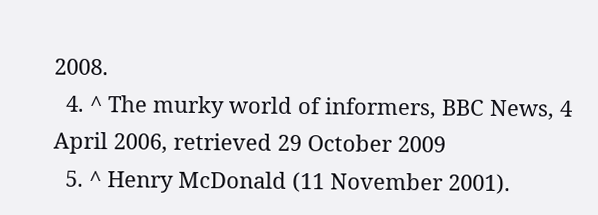2008.
  4. ^ The murky world of informers, BBC News, 4 April 2006, retrieved 29 October 2009
  5. ^ Henry McDonald (11 November 2001).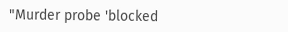"Murder probe 'blocked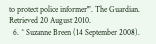to protect police informer'". The Guardian. Retrieved 20 August 2010.
  6. ^ Suzanne Breen (14 September 2008).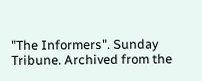"The Informers". Sunday Tribune. Archived from the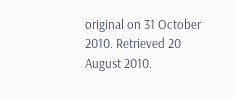original on 31 October 2010. Retrieved 20 August 2010.